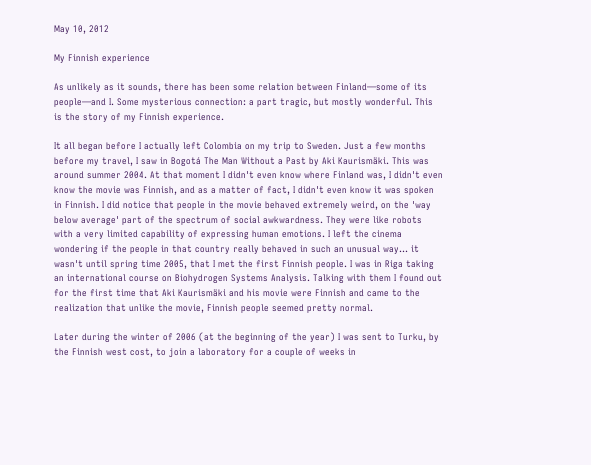May 10, 2012

My Finnish experience

As unlikely as it sounds, there has been some relation between Finland—some of its people―and I. Some mysterious connection: a part tragic, but mostly wonderful. This is the story of my Finnish experience.

It all began before I actually left Colombia on my trip to Sweden. Just a few months before my travel, I saw in Bogotá The Man Without a Past by Aki Kaurismäki. This was around summer 2004. At that moment I didn't even know where Finland was, I didn't even know the movie was Finnish, and as a matter of fact, I didn't even know it was spoken in Finnish. I did notice that people in the movie behaved extremely weird, on the 'way below average' part of the spectrum of social awkwardness. They were like robots with a very limited capability of expressing human emotions. I left the cinema wondering if the people in that country really behaved in such an unusual way... it wasn't until spring time 2005, that I met the first Finnish people. I was in Riga taking an international course on Biohydrogen Systems Analysis. Talking with them I found out for the first time that Aki Kaurismäki and his movie were Finnish and came to the realization that unlike the movie, Finnish people seemed pretty normal.

Later during the winter of 2006 (at the beginning of the year) I was sent to Turku, by the Finnish west cost, to join a laboratory for a couple of weeks in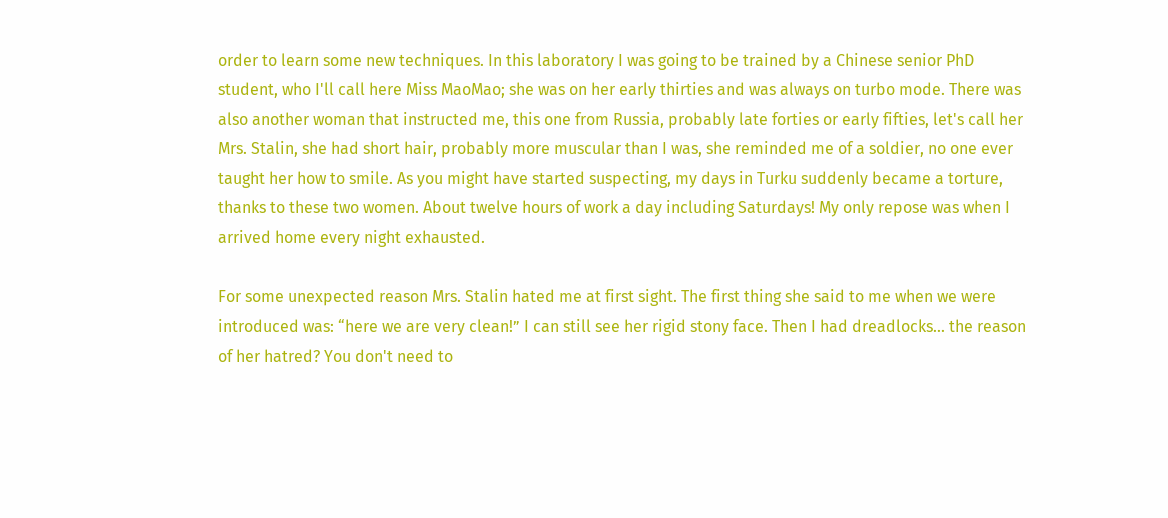order to learn some new techniques. In this laboratory I was going to be trained by a Chinese senior PhD student, who I'll call here Miss MaoMao; she was on her early thirties and was always on turbo mode. There was also another woman that instructed me, this one from Russia, probably late forties or early fifties, let's call her Mrs. Stalin, she had short hair, probably more muscular than I was, she reminded me of a soldier, no one ever taught her how to smile. As you might have started suspecting, my days in Turku suddenly became a torture, thanks to these two women. About twelve hours of work a day including Saturdays! My only repose was when I arrived home every night exhausted.

For some unexpected reason Mrs. Stalin hated me at first sight. The first thing she said to me when we were introduced was: “here we are very clean!” I can still see her rigid stony face. Then I had dreadlocks... the reason of her hatred? You don't need to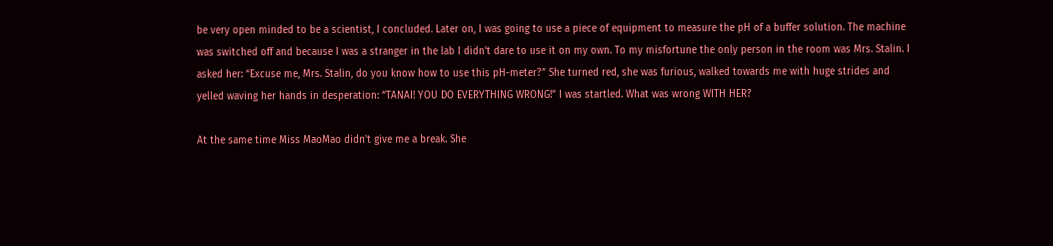be very open minded to be a scientist, I concluded. Later on, I was going to use a piece of equipment to measure the pH of a buffer solution. The machine was switched off and because I was a stranger in the lab I didn't dare to use it on my own. To my misfortune the only person in the room was Mrs. Stalin. I asked her: “Excuse me, Mrs. Stalin, do you know how to use this pH-meter?” She turned red, she was furious, walked towards me with huge strides and yelled waving her hands in desperation: “TANAI! YOU DO EVERYTHING WRONG!” I was startled. What was wrong WITH HER?

At the same time Miss MaoMao didn't give me a break. She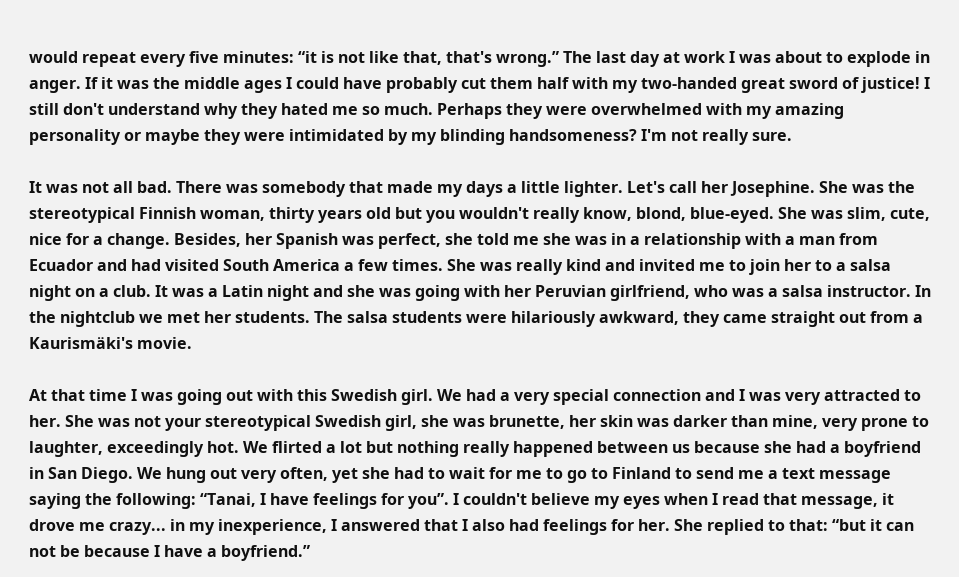would repeat every five minutes: “it is not like that, that's wrong.” The last day at work I was about to explode in anger. If it was the middle ages I could have probably cut them half with my two-handed great sword of justice! I still don't understand why they hated me so much. Perhaps they were overwhelmed with my amazing personality or maybe they were intimidated by my blinding handsomeness? I'm not really sure.

It was not all bad. There was somebody that made my days a little lighter. Let's call her Josephine. She was the stereotypical Finnish woman, thirty years old but you wouldn't really know, blond, blue-eyed. She was slim, cute, nice for a change. Besides, her Spanish was perfect, she told me she was in a relationship with a man from Ecuador and had visited South America a few times. She was really kind and invited me to join her to a salsa night on a club. It was a Latin night and she was going with her Peruvian girlfriend, who was a salsa instructor. In the nightclub we met her students. The salsa students were hilariously awkward, they came straight out from a Kaurismäki's movie.

At that time I was going out with this Swedish girl. We had a very special connection and I was very attracted to her. She was not your stereotypical Swedish girl, she was brunette, her skin was darker than mine, very prone to laughter, exceedingly hot. We flirted a lot but nothing really happened between us because she had a boyfriend in San Diego. We hung out very often, yet she had to wait for me to go to Finland to send me a text message saying the following: “Tanai, I have feelings for you”. I couldn't believe my eyes when I read that message, it drove me crazy... in my inexperience, I answered that I also had feelings for her. She replied to that: “but it can not be because I have a boyfriend.”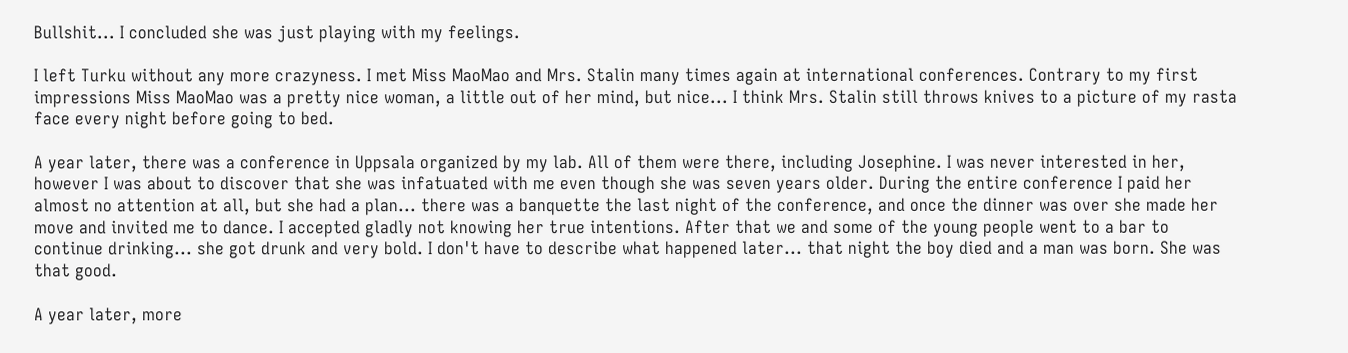Bullshit... I concluded she was just playing with my feelings.

I left Turku without any more crazyness. I met Miss MaoMao and Mrs. Stalin many times again at international conferences. Contrary to my first impressions Miss MaoMao was a pretty nice woman, a little out of her mind, but nice... I think Mrs. Stalin still throws knives to a picture of my rasta face every night before going to bed.

A year later, there was a conference in Uppsala organized by my lab. All of them were there, including Josephine. I was never interested in her, however I was about to discover that she was infatuated with me even though she was seven years older. During the entire conference I paid her almost no attention at all, but she had a plan... there was a banquette the last night of the conference, and once the dinner was over she made her move and invited me to dance. I accepted gladly not knowing her true intentions. After that we and some of the young people went to a bar to continue drinking... she got drunk and very bold. I don't have to describe what happened later... that night the boy died and a man was born. She was that good.

A year later, more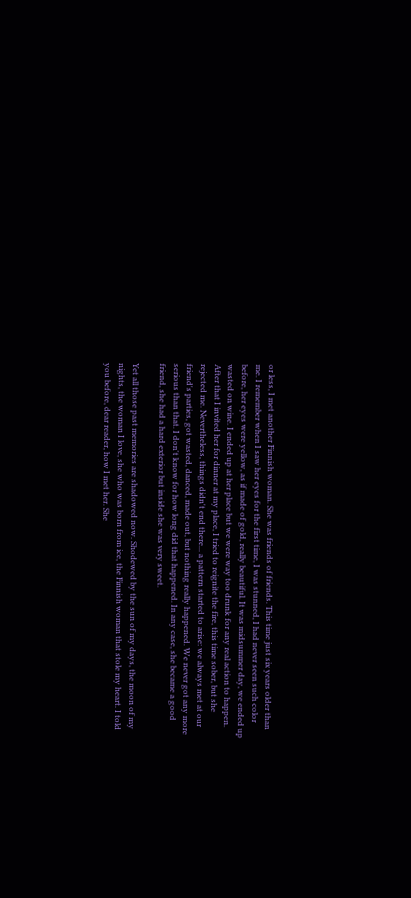or less, I met another Finnish woman. She was friends of friends. This time just six years older than me. I remember when I saw her eyes for the first time, I was stunned, I had never seen such color before, her eyes were yellow, as if made of gold, really beautiful. It was midsummer day, we ended up wasted on wine. I ended up at her place but we were way too drunk for any real action to happen. After that I invited her for dinner at my place, I tried to reignite the fire, this time sober, but she rejected me. Nevertheless, things didn't end there... a pattern started to arise: we always met at our friend's parties, got wasted, danced, made out, but nothing really happened. We never got any more serious than that. I don't know for how long did that happened. In any case, she became a good friend, she had a hard exterior but inside she was very sweet.

Yet all those past memories are shadowed now. Shodewed by the sun of my days, the moon of my nights, the woman I love, she who was born from ice, the Finnish woman that stole my heart. I told you before, dear reader, how I met her. She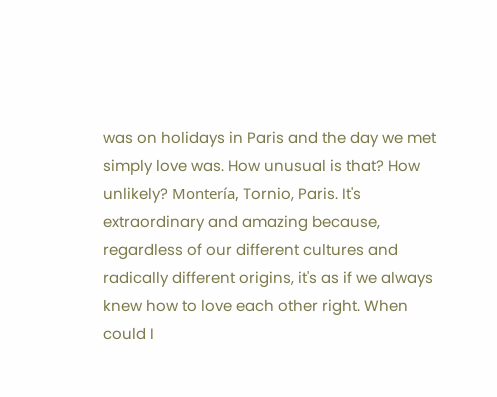was on holidays in Paris and the day we met simply love was. How unusual is that? How unlikely? Montería, Tornio, Paris. It's extraordinary and amazing because, regardless of our different cultures and radically different origins, it's as if we always knew how to love each other right. When could I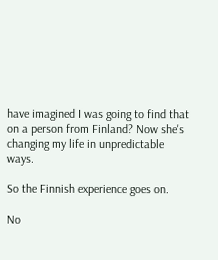have imagined I was going to find that on a person from Finland? Now she's changing my life in unpredictable ways.

So the Finnish experience goes on.

No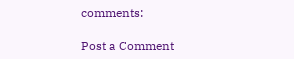comments:

Post a Comment